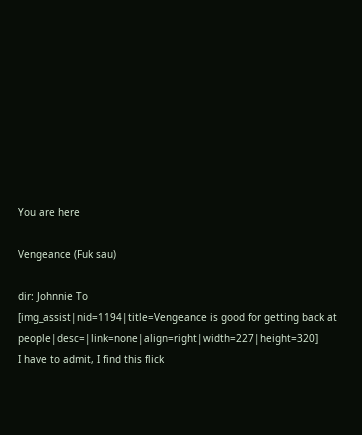You are here

Vengeance (Fuk sau)

dir: Johnnie To
[img_assist|nid=1194|title=Vengeance is good for getting back at people|desc=|link=none|align=right|width=227|height=320]
I have to admit, I find this flick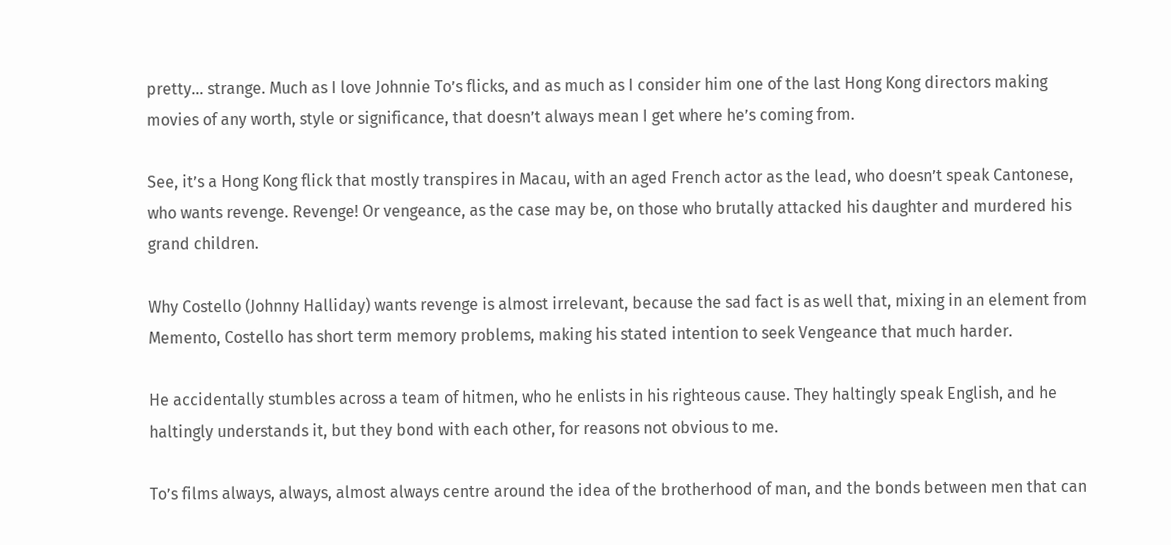pretty… strange. Much as I love Johnnie To’s flicks, and as much as I consider him one of the last Hong Kong directors making movies of any worth, style or significance, that doesn’t always mean I get where he’s coming from.

See, it’s a Hong Kong flick that mostly transpires in Macau, with an aged French actor as the lead, who doesn’t speak Cantonese, who wants revenge. Revenge! Or vengeance, as the case may be, on those who brutally attacked his daughter and murdered his grand children.

Why Costello (Johnny Halliday) wants revenge is almost irrelevant, because the sad fact is as well that, mixing in an element from Memento, Costello has short term memory problems, making his stated intention to seek Vengeance that much harder.

He accidentally stumbles across a team of hitmen, who he enlists in his righteous cause. They haltingly speak English, and he haltingly understands it, but they bond with each other, for reasons not obvious to me.

To’s films always, always, almost always centre around the idea of the brotherhood of man, and the bonds between men that can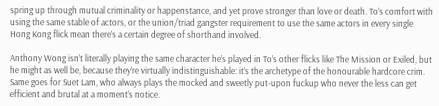spring up through mutual criminality or happenstance, and yet prove stronger than love or death. To’s comfort with using the same stable of actors, or the union/triad gangster requirement to use the same actors in every single Hong Kong flick mean there’s a certain degree of shorthand involved.

Anthony Wong isn’t literally playing the same character he’s played in To’s other flicks like The Mission or Exiled, but he might as well be, because they’re virtually indistinguishable: it’s the archetype of the honourable hardcore crim. Same goes for Suet Lam, who always plays the mocked and sweetly put-upon fuckup who never the less can get efficient and brutal at a moment’s notice.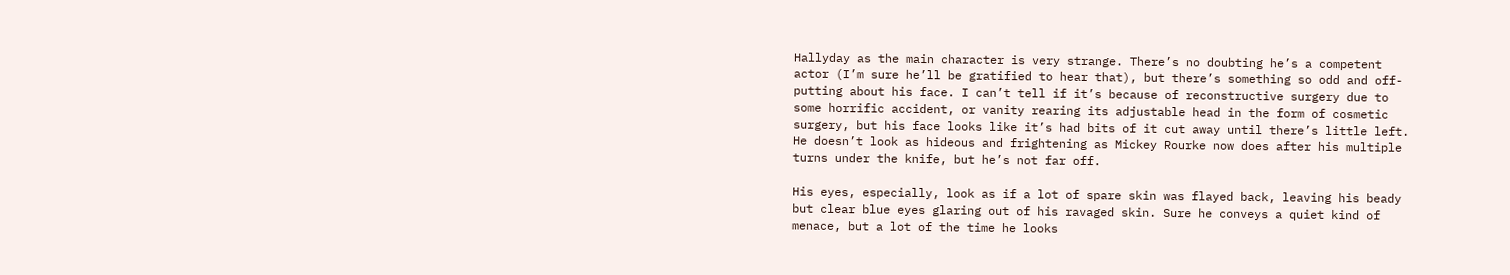Hallyday as the main character is very strange. There’s no doubting he’s a competent actor (I’m sure he’ll be gratified to hear that), but there’s something so odd and off-putting about his face. I can’t tell if it’s because of reconstructive surgery due to some horrific accident, or vanity rearing its adjustable head in the form of cosmetic surgery, but his face looks like it’s had bits of it cut away until there’s little left. He doesn’t look as hideous and frightening as Mickey Rourke now does after his multiple turns under the knife, but he’s not far off.

His eyes, especially, look as if a lot of spare skin was flayed back, leaving his beady but clear blue eyes glaring out of his ravaged skin. Sure he conveys a quiet kind of menace, but a lot of the time he looks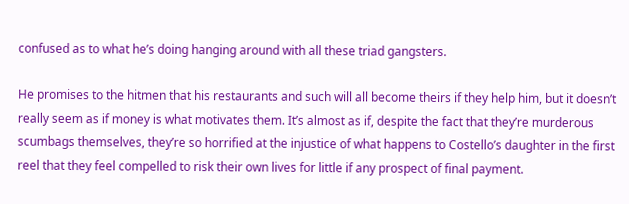confused as to what he’s doing hanging around with all these triad gangsters.

He promises to the hitmen that his restaurants and such will all become theirs if they help him, but it doesn’t really seem as if money is what motivates them. It’s almost as if, despite the fact that they’re murderous scumbags themselves, they’re so horrified at the injustice of what happens to Costello’s daughter in the first reel that they feel compelled to risk their own lives for little if any prospect of final payment.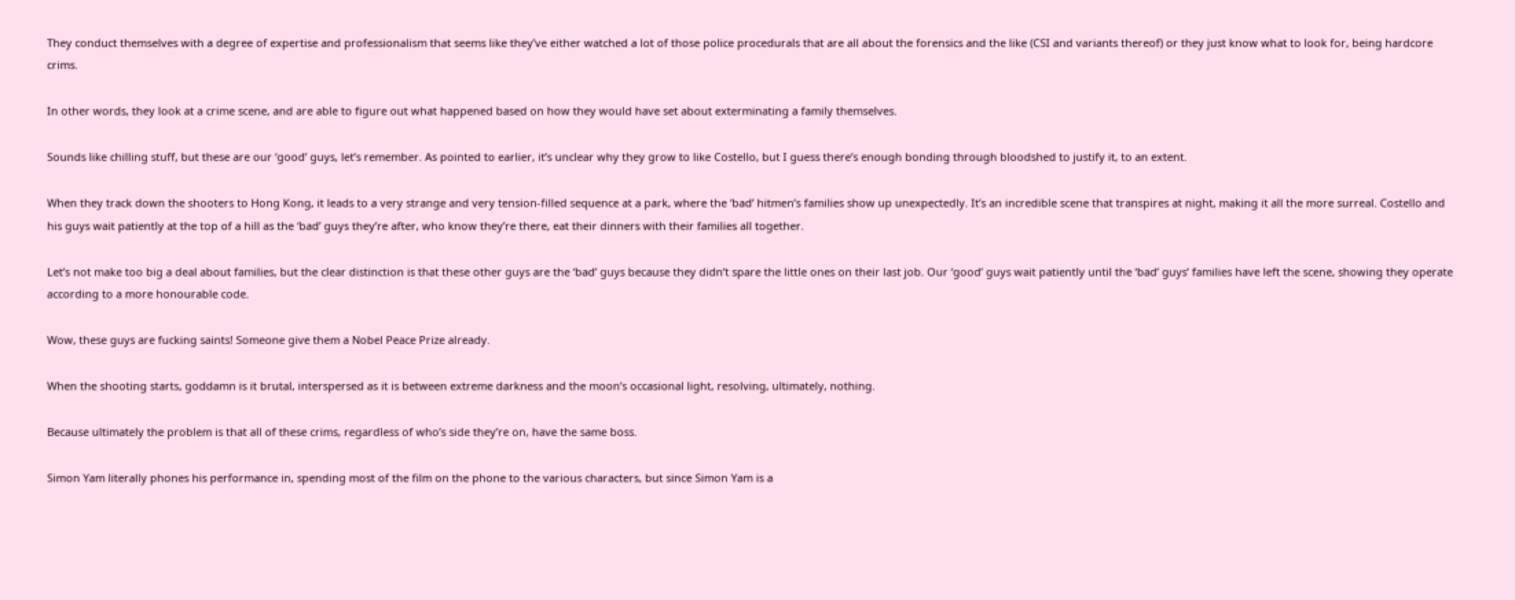They conduct themselves with a degree of expertise and professionalism that seems like they’ve either watched a lot of those police procedurals that are all about the forensics and the like (CSI and variants thereof) or they just know what to look for, being hardcore crims.

In other words, they look at a crime scene, and are able to figure out what happened based on how they would have set about exterminating a family themselves.

Sounds like chilling stuff, but these are our ‘good’ guys, let’s remember. As pointed to earlier, it’s unclear why they grow to like Costello, but I guess there’s enough bonding through bloodshed to justify it, to an extent.

When they track down the shooters to Hong Kong, it leads to a very strange and very tension-filled sequence at a park, where the ‘bad’ hitmen’s families show up unexpectedly. It’s an incredible scene that transpires at night, making it all the more surreal. Costello and his guys wait patiently at the top of a hill as the ‘bad’ guys they’re after, who know they’re there, eat their dinners with their families all together.

Let’s not make too big a deal about families, but the clear distinction is that these other guys are the ‘bad’ guys because they didn’t spare the little ones on their last job. Our ‘good’ guys wait patiently until the ‘bad’ guys’ families have left the scene, showing they operate according to a more honourable code.

Wow, these guys are fucking saints! Someone give them a Nobel Peace Prize already.

When the shooting starts, goddamn is it brutal, interspersed as it is between extreme darkness and the moon’s occasional light, resolving, ultimately, nothing.

Because ultimately the problem is that all of these crims, regardless of who’s side they’re on, have the same boss.

Simon Yam literally phones his performance in, spending most of the film on the phone to the various characters, but since Simon Yam is a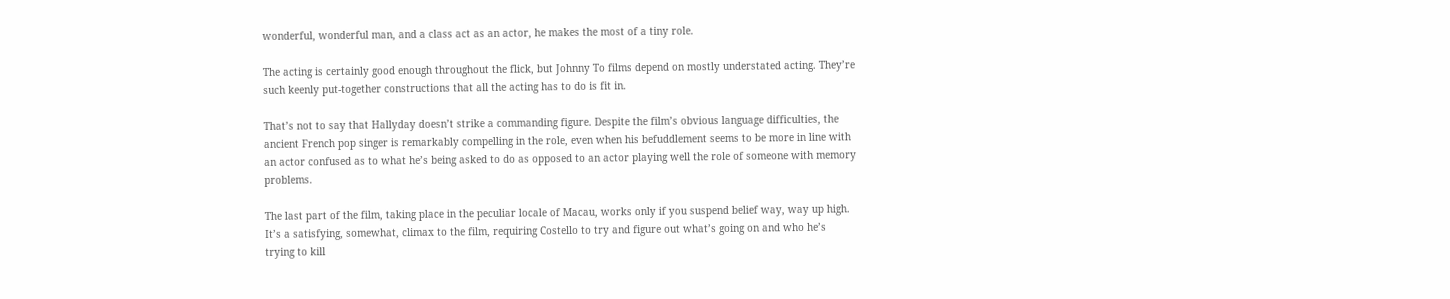wonderful, wonderful man, and a class act as an actor, he makes the most of a tiny role.

The acting is certainly good enough throughout the flick, but Johnny To films depend on mostly understated acting. They’re such keenly put-together constructions that all the acting has to do is fit in.

That’s not to say that Hallyday doesn’t strike a commanding figure. Despite the film’s obvious language difficulties, the ancient French pop singer is remarkably compelling in the role, even when his befuddlement seems to be more in line with an actor confused as to what he’s being asked to do as opposed to an actor playing well the role of someone with memory problems.

The last part of the film, taking place in the peculiar locale of Macau, works only if you suspend belief way, way up high. It’s a satisfying, somewhat, climax to the film, requiring Costello to try and figure out what’s going on and who he’s trying to kill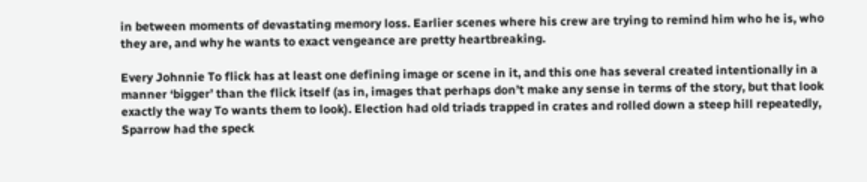in between moments of devastating memory loss. Earlier scenes where his crew are trying to remind him who he is, who they are, and why he wants to exact vengeance are pretty heartbreaking.

Every Johnnie To flick has at least one defining image or scene in it, and this one has several created intentionally in a manner ‘bigger’ than the flick itself (as in, images that perhaps don’t make any sense in terms of the story, but that look exactly the way To wants them to look). Election had old triads trapped in crates and rolled down a steep hill repeatedly, Sparrow had the speck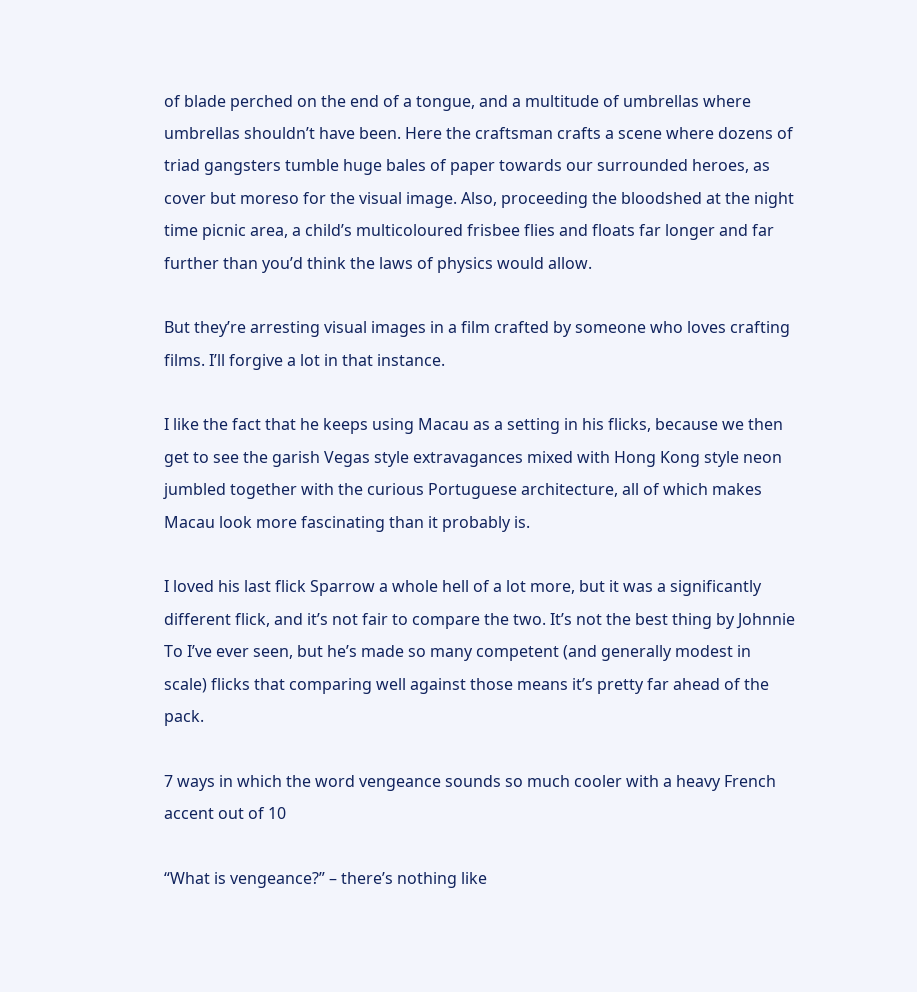of blade perched on the end of a tongue, and a multitude of umbrellas where umbrellas shouldn’t have been. Here the craftsman crafts a scene where dozens of triad gangsters tumble huge bales of paper towards our surrounded heroes, as cover but moreso for the visual image. Also, proceeding the bloodshed at the night time picnic area, a child’s multicoloured frisbee flies and floats far longer and far further than you’d think the laws of physics would allow.

But they’re arresting visual images in a film crafted by someone who loves crafting films. I’ll forgive a lot in that instance.

I like the fact that he keeps using Macau as a setting in his flicks, because we then get to see the garish Vegas style extravagances mixed with Hong Kong style neon jumbled together with the curious Portuguese architecture, all of which makes Macau look more fascinating than it probably is.

I loved his last flick Sparrow a whole hell of a lot more, but it was a significantly different flick, and it’s not fair to compare the two. It’s not the best thing by Johnnie To I’ve ever seen, but he’s made so many competent (and generally modest in scale) flicks that comparing well against those means it’s pretty far ahead of the pack.

7 ways in which the word vengeance sounds so much cooler with a heavy French accent out of 10

“What is vengeance?” – there’s nothing like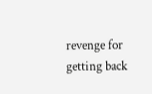revenge for getting back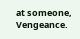at someone, Vengeance.